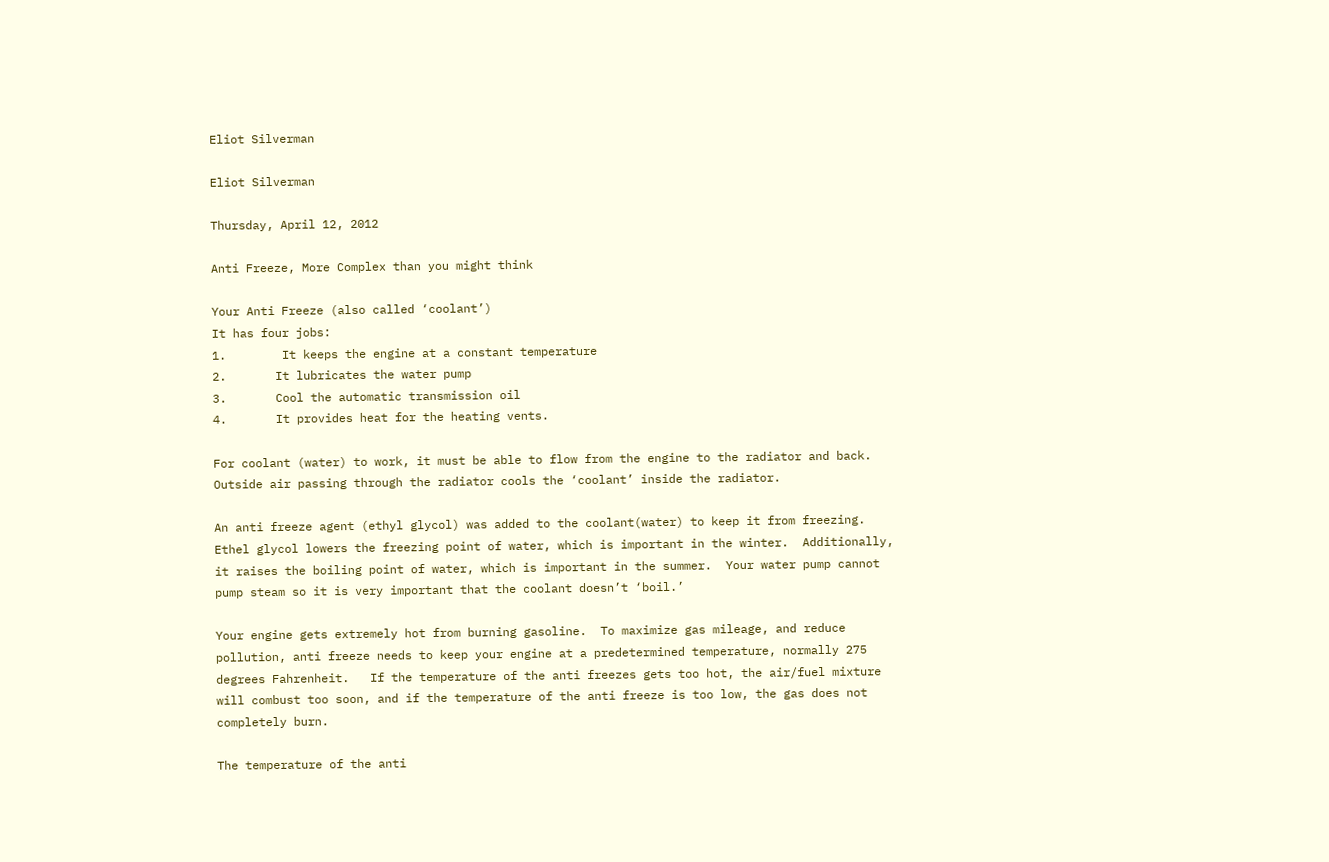Eliot Silverman

Eliot Silverman

Thursday, April 12, 2012

Anti Freeze, More Complex than you might think

Your Anti Freeze (also called ‘coolant’)
It has four jobs:
1.        It keeps the engine at a constant temperature
2.       It lubricates the water pump
3.       Cool the automatic transmission oil
4.       It provides heat for the heating vents.

For coolant (water) to work, it must be able to flow from the engine to the radiator and back.  Outside air passing through the radiator cools the ‘coolant’ inside the radiator.

An anti freeze agent (ethyl glycol) was added to the coolant(water) to keep it from freezing.  Ethel glycol lowers the freezing point of water, which is important in the winter.  Additionally, it raises the boiling point of water, which is important in the summer.  Your water pump cannot pump steam so it is very important that the coolant doesn’t ‘boil.’

Your engine gets extremely hot from burning gasoline.  To maximize gas mileage, and reduce pollution, anti freeze needs to keep your engine at a predetermined temperature, normally 275 degrees Fahrenheit.   If the temperature of the anti freezes gets too hot, the air/fuel mixture will combust too soon, and if the temperature of the anti freeze is too low, the gas does not completely burn.

The temperature of the anti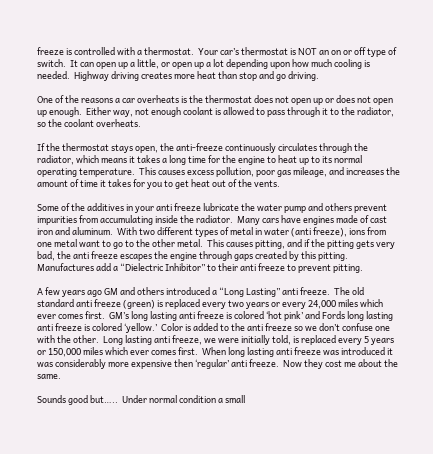freeze is controlled with a thermostat.  Your car’s thermostat is NOT an on or off type of switch.  It can open up a little, or open up a lot depending upon how much cooling is needed.  Highway driving creates more heat than stop and go driving.

One of the reasons a car overheats is the thermostat does not open up or does not open up enough.  Either way, not enough coolant is allowed to pass through it to the radiator, so the coolant overheats.

If the thermostat stays open, the anti-freeze continuously circulates through the radiator, which means it takes a long time for the engine to heat up to its normal operating temperature.  This causes excess pollution, poor gas mileage, and increases the amount of time it takes for you to get heat out of the vents.

Some of the additives in your anti freeze lubricate the water pump and others prevent impurities from accumulating inside the radiator.  Many cars have engines made of cast iron and aluminum.  With two different types of metal in water (anti freeze), ions from one metal want to go to the other metal.  This causes pitting, and if the pitting gets very bad, the anti freeze escapes the engine through gaps created by this pitting.  Manufactures add a “Dielectric Inhibitor” to their anti freeze to prevent pitting.

A few years ago GM and others introduced a “Long Lasting” anti freeze.  The old standard anti freeze (green) is replaced every two years or every 24,000 miles which ever comes first.  GM’s long lasting anti freeze is colored ‘hot pink’ and Fords long lasting anti freeze is colored ‘yellow.’  Color is added to the anti freeze so we don’t confuse one with the other.  Long lasting anti freeze, we were initially told, is replaced every 5 years or 150,000 miles which ever comes first.  When long lasting anti freeze was introduced it was considerably more expensive then ‘regular’ anti freeze.  Now they cost me about the same.

Sounds good but…..  Under normal condition a small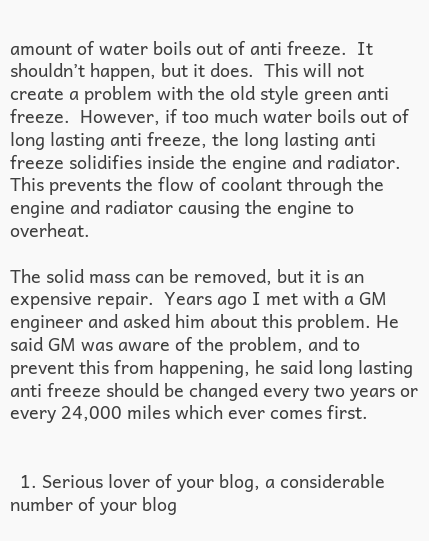amount of water boils out of anti freeze.  It shouldn’t happen, but it does.  This will not create a problem with the old style green anti freeze.  However, if too much water boils out of long lasting anti freeze, the long lasting anti freeze solidifies inside the engine and radiator.  This prevents the flow of coolant through the engine and radiator causing the engine to overheat.

The solid mass can be removed, but it is an expensive repair.  Years ago I met with a GM engineer and asked him about this problem. He said GM was aware of the problem, and to prevent this from happening, he said long lasting anti freeze should be changed every two years or every 24,000 miles which ever comes first.


  1. Serious lover of your blog, a considerable number of your blog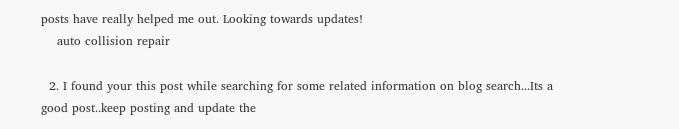posts have really helped me out. Looking towards updates!
    auto collision repair

  2. I found your this post while searching for some related information on blog search...Its a good post..keep posting and update the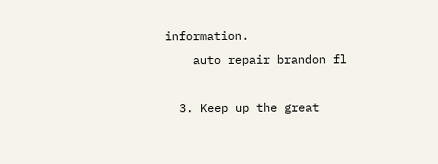information.
    auto repair brandon fl

  3. Keep up the great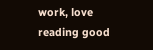work, love reading good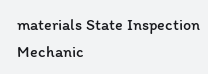materials State Inspection Mechanic